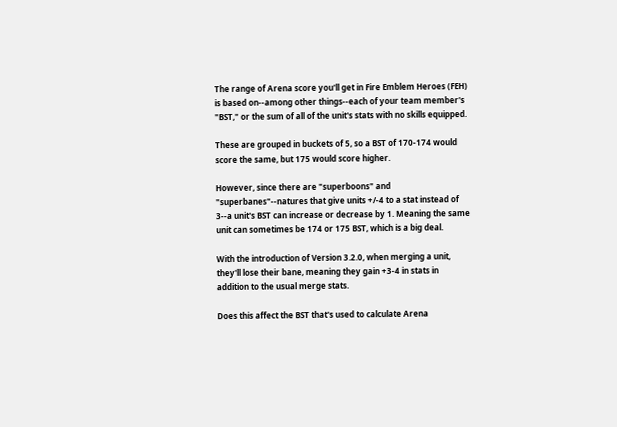The range of Arena score you'll get in Fire Emblem Heroes (FEH) is based on--among other things--each of your team member's "BST," or the sum of all of the unit's stats with no skills equipped.

These are grouped in buckets of 5, so a BST of 170-174 would score the same, but 175 would score higher.

However, since there are "superboons" and "superbanes"--natures that give units +/-4 to a stat instead of 3--a unit's BST can increase or decrease by 1. Meaning the same unit can sometimes be 174 or 175 BST, which is a big deal.

With the introduction of Version 3.2.0, when merging a unit, they'll lose their bane, meaning they gain +3-4 in stats in addition to the usual merge stats.

Does this affect the BST that's used to calculate Arena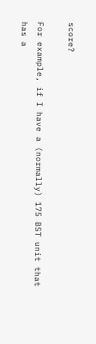score?

For example, if I have a (normally) 175 BST unit that has a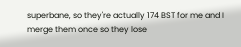superbane, so they're actually 174 BST for me and I merge them once so they lose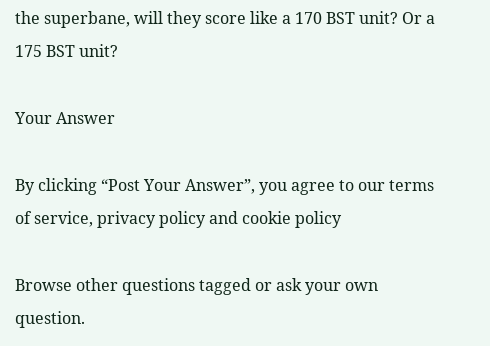the superbane, will they score like a 170 BST unit? Or a 175 BST unit?

Your Answer

By clicking “Post Your Answer”, you agree to our terms of service, privacy policy and cookie policy

Browse other questions tagged or ask your own question.